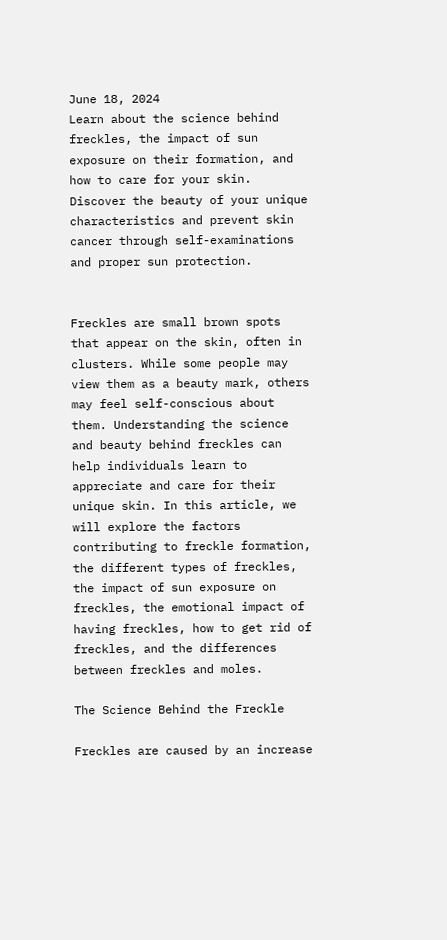June 18, 2024
Learn about the science behind freckles, the impact of sun exposure on their formation, and how to care for your skin. Discover the beauty of your unique characteristics and prevent skin cancer through self-examinations and proper sun protection.


Freckles are small brown spots that appear on the skin, often in clusters. While some people may view them as a beauty mark, others may feel self-conscious about them. Understanding the science and beauty behind freckles can help individuals learn to appreciate and care for their unique skin. In this article, we will explore the factors contributing to freckle formation, the different types of freckles, the impact of sun exposure on freckles, the emotional impact of having freckles, how to get rid of freckles, and the differences between freckles and moles.

The Science Behind the Freckle

Freckles are caused by an increase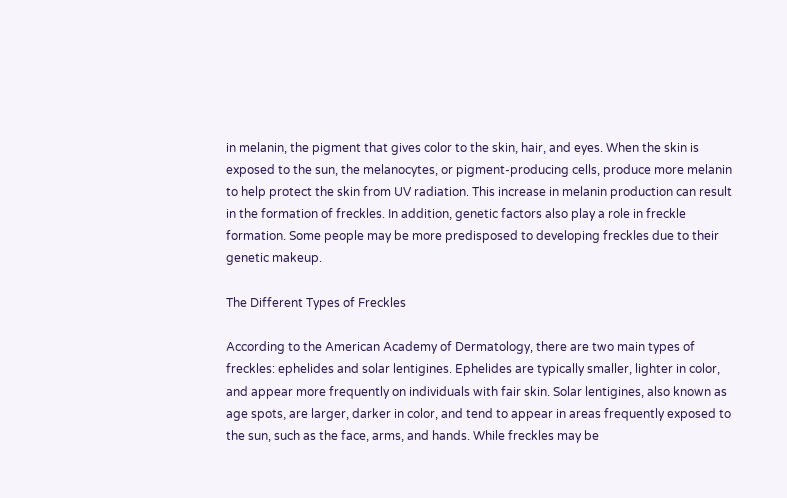in melanin, the pigment that gives color to the skin, hair, and eyes. When the skin is exposed to the sun, the melanocytes, or pigment-producing cells, produce more melanin to help protect the skin from UV radiation. This increase in melanin production can result in the formation of freckles. In addition, genetic factors also play a role in freckle formation. Some people may be more predisposed to developing freckles due to their genetic makeup.

The Different Types of Freckles

According to the American Academy of Dermatology, there are two main types of freckles: ephelides and solar lentigines. Ephelides are typically smaller, lighter in color, and appear more frequently on individuals with fair skin. Solar lentigines, also known as age spots, are larger, darker in color, and tend to appear in areas frequently exposed to the sun, such as the face, arms, and hands. While freckles may be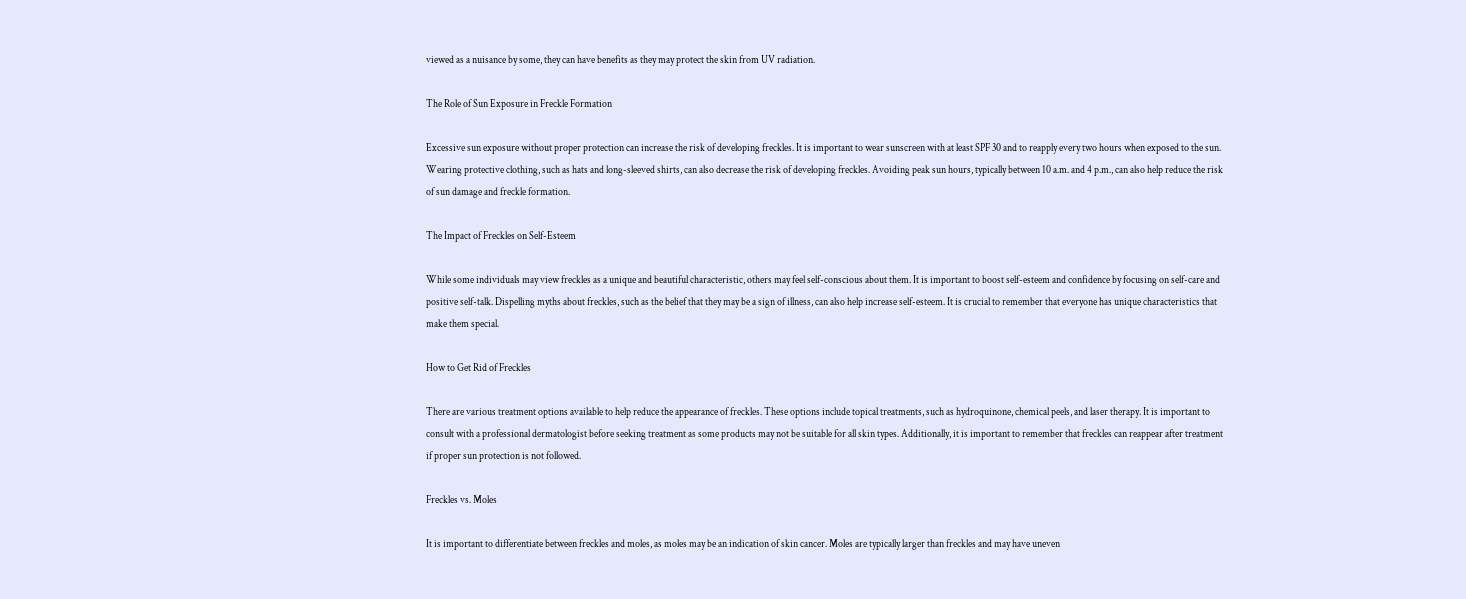viewed as a nuisance by some, they can have benefits as they may protect the skin from UV radiation.

The Role of Sun Exposure in Freckle Formation

Excessive sun exposure without proper protection can increase the risk of developing freckles. It is important to wear sunscreen with at least SPF 30 and to reapply every two hours when exposed to the sun. Wearing protective clothing, such as hats and long-sleeved shirts, can also decrease the risk of developing freckles. Avoiding peak sun hours, typically between 10 a.m. and 4 p.m., can also help reduce the risk of sun damage and freckle formation.

The Impact of Freckles on Self-Esteem

While some individuals may view freckles as a unique and beautiful characteristic, others may feel self-conscious about them. It is important to boost self-esteem and confidence by focusing on self-care and positive self-talk. Dispelling myths about freckles, such as the belief that they may be a sign of illness, can also help increase self-esteem. It is crucial to remember that everyone has unique characteristics that make them special.

How to Get Rid of Freckles

There are various treatment options available to help reduce the appearance of freckles. These options include topical treatments, such as hydroquinone, chemical peels, and laser therapy. It is important to consult with a professional dermatologist before seeking treatment as some products may not be suitable for all skin types. Additionally, it is important to remember that freckles can reappear after treatment if proper sun protection is not followed.

Freckles vs. Moles

It is important to differentiate between freckles and moles, as moles may be an indication of skin cancer. Moles are typically larger than freckles and may have uneven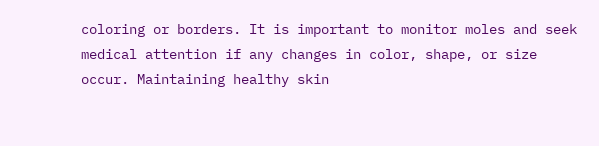coloring or borders. It is important to monitor moles and seek medical attention if any changes in color, shape, or size occur. Maintaining healthy skin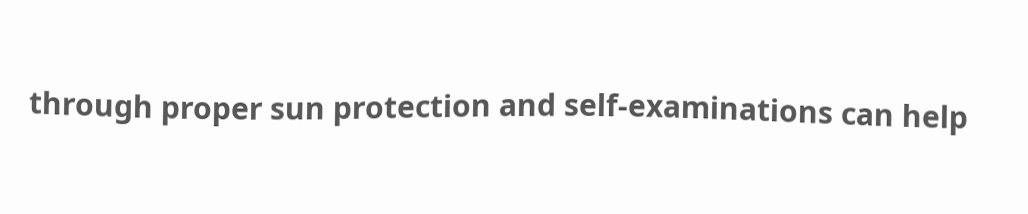through proper sun protection and self-examinations can help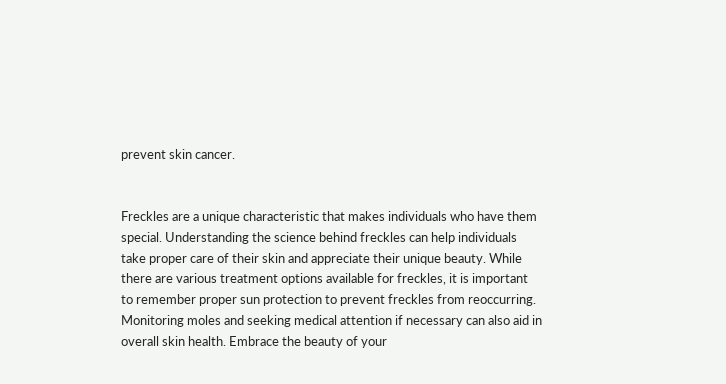prevent skin cancer.


Freckles are a unique characteristic that makes individuals who have them special. Understanding the science behind freckles can help individuals take proper care of their skin and appreciate their unique beauty. While there are various treatment options available for freckles, it is important to remember proper sun protection to prevent freckles from reoccurring. Monitoring moles and seeking medical attention if necessary can also aid in overall skin health. Embrace the beauty of your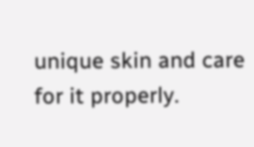unique skin and care for it properly.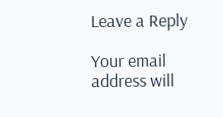Leave a Reply

Your email address will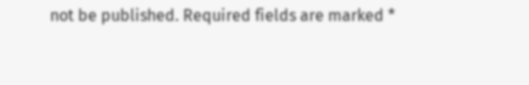not be published. Required fields are marked *